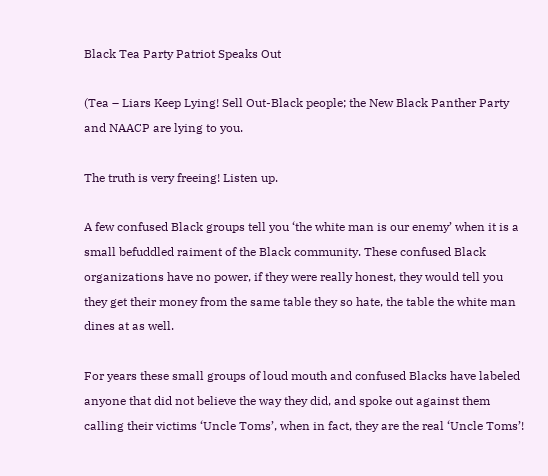Black Tea Party Patriot Speaks Out

(Tea – Liars Keep Lying! Sell Out-Black people; the New Black Panther Party and NAACP are lying to you.

The truth is very freeing! Listen up.

A few confused Black groups tell you ‘the white man is our enemy’ when it is a small befuddled raiment of the Black community. These confused Black organizations have no power, if they were really honest, they would tell you they get their money from the same table they so hate, the table the white man dines at as well.

For years these small groups of loud mouth and confused Blacks have labeled anyone that did not believe the way they did, and spoke out against them calling their victims ‘Uncle Toms’, when in fact, they are the real ‘Uncle Toms’!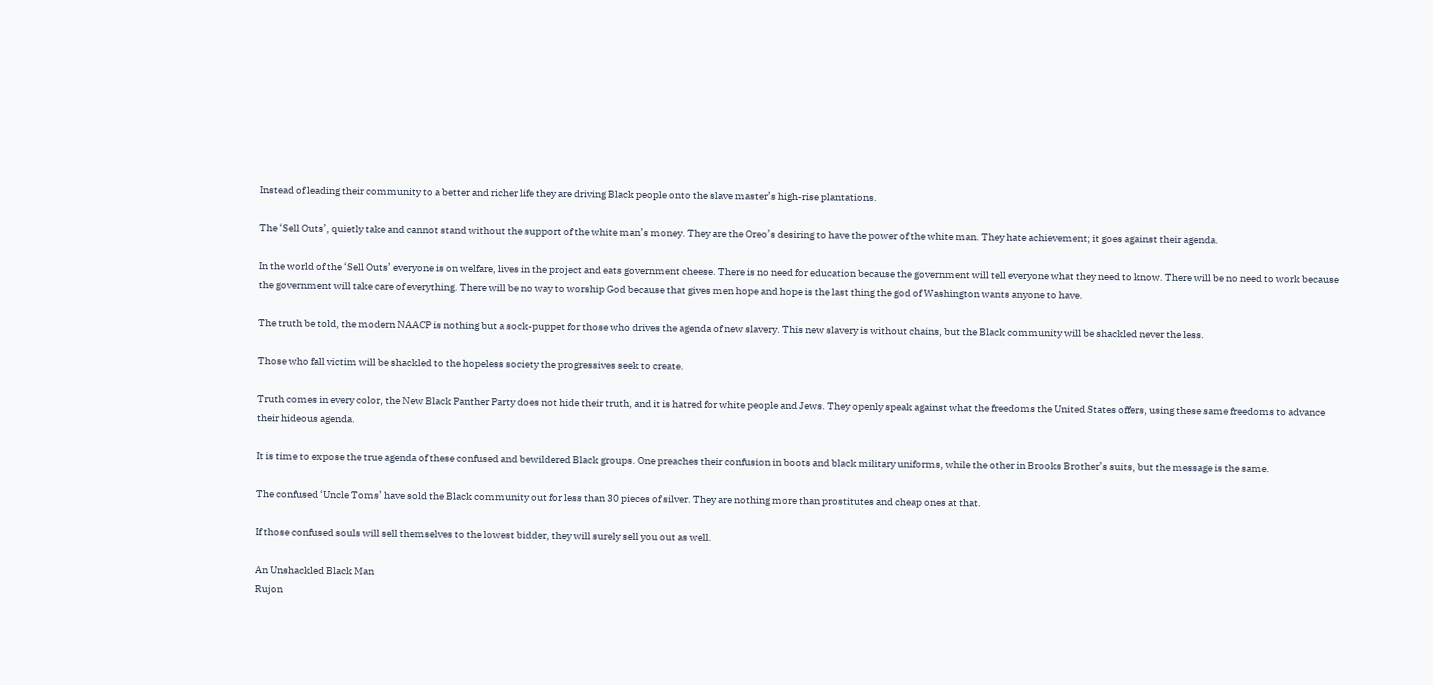Instead of leading their community to a better and richer life they are driving Black people onto the slave master’s high-rise plantations.

The ‘Sell Outs’, quietly take and cannot stand without the support of the white man’s money. They are the Oreo’s desiring to have the power of the white man. They hate achievement; it goes against their agenda.

In the world of the ‘Sell Outs’ everyone is on welfare, lives in the project and eats government cheese. There is no need for education because the government will tell everyone what they need to know. There will be no need to work because the government will take care of everything. There will be no way to worship God because that gives men hope and hope is the last thing the god of Washington wants anyone to have.

The truth be told, the modern NAACP is nothing but a sock-puppet for those who drives the agenda of new slavery. This new slavery is without chains, but the Black community will be shackled never the less.

Those who fall victim will be shackled to the hopeless society the progressives seek to create.

Truth comes in every color, the New Black Panther Party does not hide their truth, and it is hatred for white people and Jews. They openly speak against what the freedoms the United States offers, using these same freedoms to advance their hideous agenda.

It is time to expose the true agenda of these confused and bewildered Black groups. One preaches their confusion in boots and black military uniforms, while the other in Brooks Brother’s suits, but the message is the same.

The confused ‘Uncle Toms’ have sold the Black community out for less than 30 pieces of silver. They are nothing more than prostitutes and cheap ones at that.

If those confused souls will sell themselves to the lowest bidder, they will surely sell you out as well.

An Unshackled Black Man
Rujon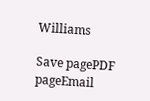Williams

Save pagePDF pageEmail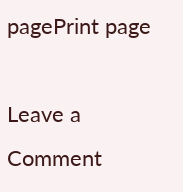pagePrint page

Leave a Comment